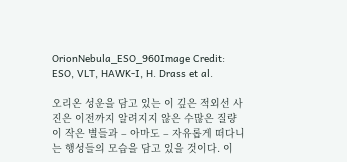OrionNebula_ESO_960Image Credit: ESO, VLT, HAWK-I, H. Drass et al.

오리온 성운을 담고 있는 이 깊은 적외선 사진은 이전까지 알려지지 않은 수많은 질량이 작은 별들과 – 아마도 – 자유롭게 떠다니는 행성들의 모습을 담고 있을 것이다. 이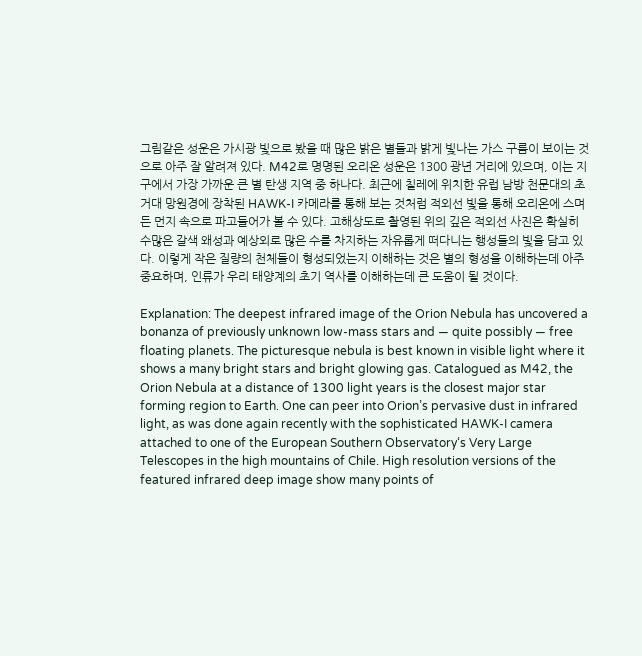그림같은 성운은 가시광 빛으로 봤을 때 많은 밝은 별들과 밝게 빛나는 가스 구름이 보이는 것으로 아주 잘 알려져 있다. M42로 명명된 오리온 성운은 1300 광년 거리에 있으며, 이는 지구에서 가장 가까운 큰 별 탄생 지역 중 하나다. 최근에 칠레에 위치한 유럽 남방 천문대의 초거대 망원경에 장착된 HAWK-I 카메라를 통해 보는 것처럼 적외선 빛을 통해 오리온에 스며든 먼지 속으로 파고들어가 볼 수 있다. 고해상도로 촬영된 위의 깊은 적외선 사진은 확실히 수많은 갈색 왜성과 예상외로 많은 수를 차지하는 자유롭게 떠다니는 행성들의 빛을 담고 있다. 이렇게 작은 질량의 천체들이 형성되었는지 이해하는 것은 별의 형성을 이해하는데 아주 중요하며, 인류가 우리 태양계의 초기 역사를 이해하는데 큰 도움이 될 것이다.

Explanation: The deepest infrared image of the Orion Nebula has uncovered a bonanza of previously unknown low-mass stars and — quite possibly — free floating planets. The picturesque nebula is best known in visible light where it shows a many bright stars and bright glowing gas. Catalogued as M42, the Orion Nebula at a distance of 1300 light years is the closest major star forming region to Earth. One can peer into Orion’s pervasive dust in infrared light, as was done again recently with the sophisticated HAWK-I camera attached to one of the European Southern Observatory‘s Very Large Telescopes in the high mountains of Chile. High resolution versions of the featured infrared deep image show many points of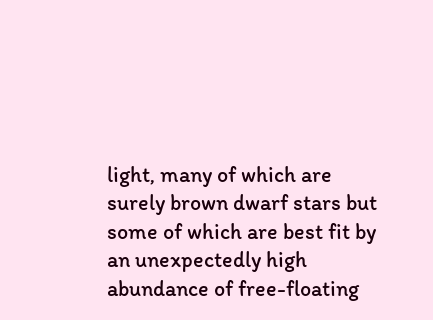light, many of which are surely brown dwarf stars but some of which are best fit by an unexpectedly high abundance of free-floating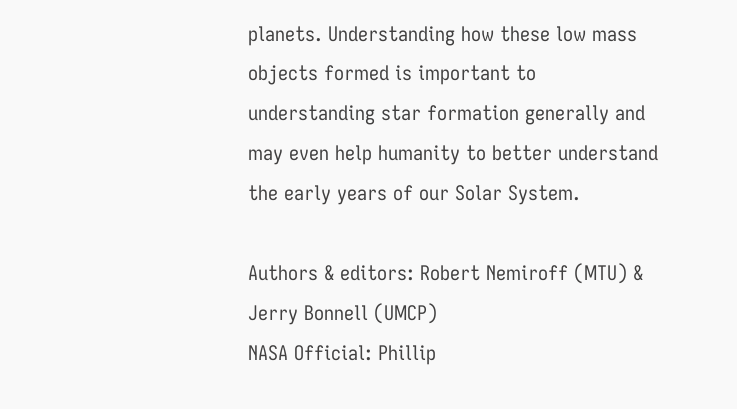planets. Understanding how these low mass objects formed is important to understanding star formation generally and may even help humanity to better understand the early years of our Solar System.

Authors & editors: Robert Nemiroff (MTU) & Jerry Bonnell (UMCP)
NASA Official: Phillip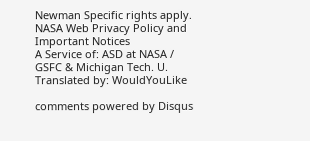Newman Specific rights apply.
NASA Web Privacy Policy and Important Notices
A Service of: ASD at NASA / GSFC & Michigan Tech. U.
Translated by: WouldYouLike

comments powered by Disqus